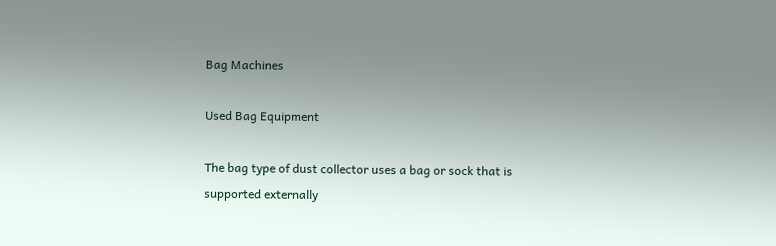Bag Machines

Used Bag Equipment

The bag type of dust collector uses a bag or sock that is supported externally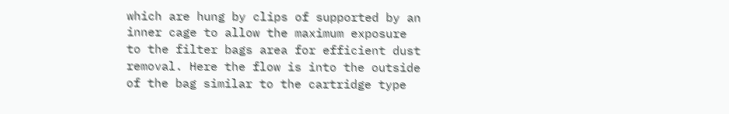which are hung by clips of supported by an inner cage to allow the maximum exposure to the filter bags area for efficient dust removal. Here the flow is into the outside of the bag similar to the cartridge type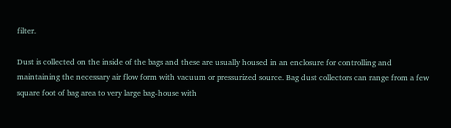filter.

Dust is collected on the inside of the bags and these are usually housed in an enclosure for controlling and maintaining the necessary air flow form with vacuum or pressurized source. Bag dust collectors can range from a few square foot of bag area to very large bag-house with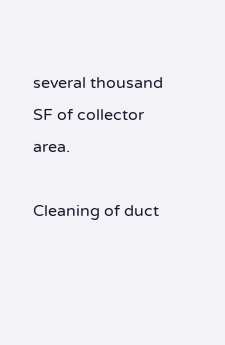several thousand SF of collector area.

Cleaning of duct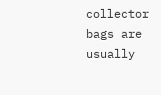collector bags are usually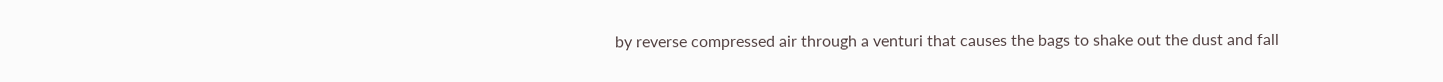by reverse compressed air through a venturi that causes the bags to shake out the dust and fall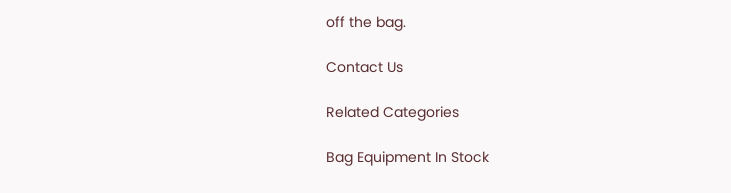off the bag.

Contact Us

Related Categories

Bag Equipment In Stock